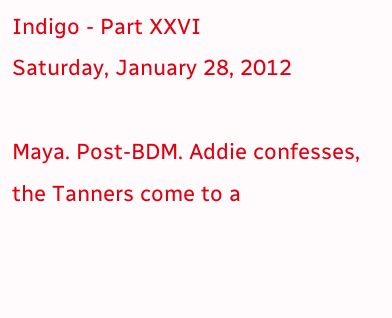Indigo - Part XXVI
Saturday, January 28, 2012

Maya. Post-BDM. Addie confesses, the Tanners come to a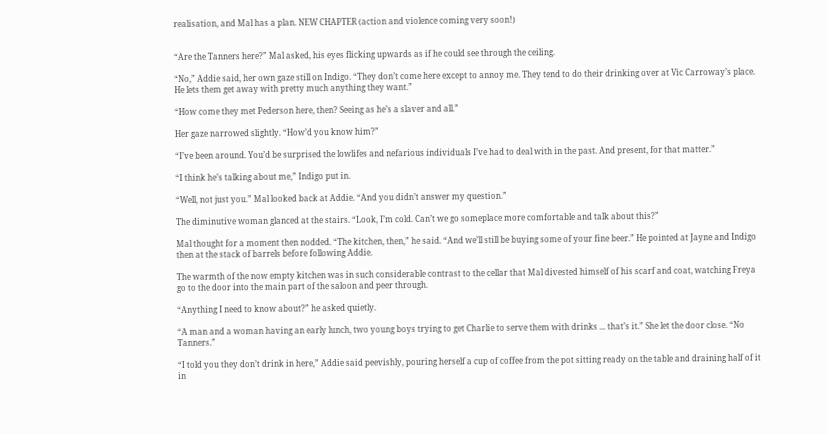realisation, and Mal has a plan. NEW CHAPTER (action and violence coming very soon!)


“Are the Tanners here?” Mal asked, his eyes flicking upwards as if he could see through the ceiling.

“No,” Addie said, her own gaze still on Indigo. “They don’t come here except to annoy me. They tend to do their drinking over at Vic Carroway’s place. He lets them get away with pretty much anything they want.”

“How come they met Pederson here, then? Seeing as he’s a slaver and all.”

Her gaze narrowed slightly. “How’d you know him?”

“I’ve been around. You’d be surprised the lowlifes and nefarious individuals I’ve had to deal with in the past. And present, for that matter.”

“I think he’s talking about me,” Indigo put in.

“Well, not just you.” Mal looked back at Addie. “And you didn’t answer my question.”

The diminutive woman glanced at the stairs. “Look, I’m cold. Can’t we go someplace more comfortable and talk about this?”

Mal thought for a moment then nodded. “The kitchen, then,” he said. “And we’ll still be buying some of your fine beer.” He pointed at Jayne and Indigo then at the stack of barrels before following Addie.

The warmth of the now empty kitchen was in such considerable contrast to the cellar that Mal divested himself of his scarf and coat, watching Freya go to the door into the main part of the saloon and peer through.

“Anything I need to know about?” he asked quietly.

“A man and a woman having an early lunch, two young boys trying to get Charlie to serve them with drinks ... that’s it.” She let the door close. “No Tanners.”

“I told you they don’t drink in here,” Addie said peevishly, pouring herself a cup of coffee from the pot sitting ready on the table and draining half of it in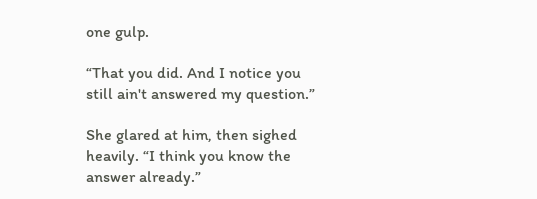one gulp.

“That you did. And I notice you still ain't answered my question.”

She glared at him, then sighed heavily. “I think you know the answer already.”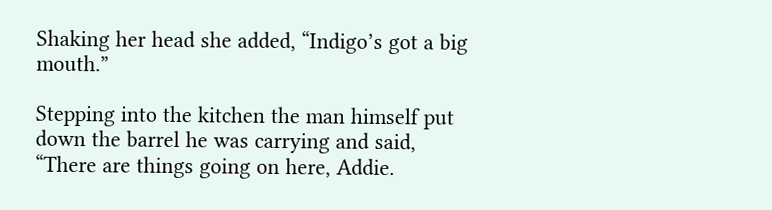Shaking her head she added, “Indigo’s got a big mouth.”

Stepping into the kitchen the man himself put down the barrel he was carrying and said, “There are things going on here, Addie.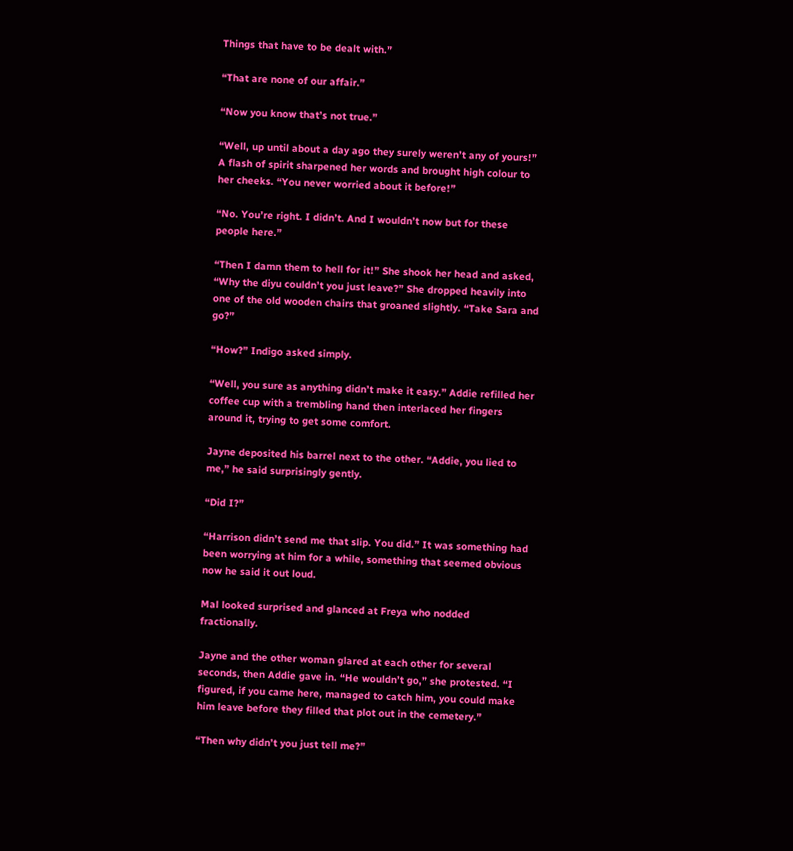Things that have to be dealt with.”

“That are none of our affair.”

“Now you know that’s not true.”

“Well, up until about a day ago they surely weren’t any of yours!” A flash of spirit sharpened her words and brought high colour to her cheeks. “You never worried about it before!”

“No. You’re right. I didn’t. And I wouldn’t now but for these people here.”

“Then I damn them to hell for it!” She shook her head and asked, “Why the diyu couldn’t you just leave?” She dropped heavily into one of the old wooden chairs that groaned slightly. “Take Sara and go?”

“How?” Indigo asked simply.

“Well, you sure as anything didn’t make it easy.” Addie refilled her coffee cup with a trembling hand then interlaced her fingers around it, trying to get some comfort.

Jayne deposited his barrel next to the other. “Addie, you lied to me,” he said surprisingly gently.

“Did I?”

“Harrison didn’t send me that slip. You did.” It was something had been worrying at him for a while, something that seemed obvious now he said it out loud.

Mal looked surprised and glanced at Freya who nodded fractionally.

Jayne and the other woman glared at each other for several seconds, then Addie gave in. “He wouldn’t go,” she protested. “I figured, if you came here, managed to catch him, you could make him leave before they filled that plot out in the cemetery.”

“Then why didn’t you just tell me?”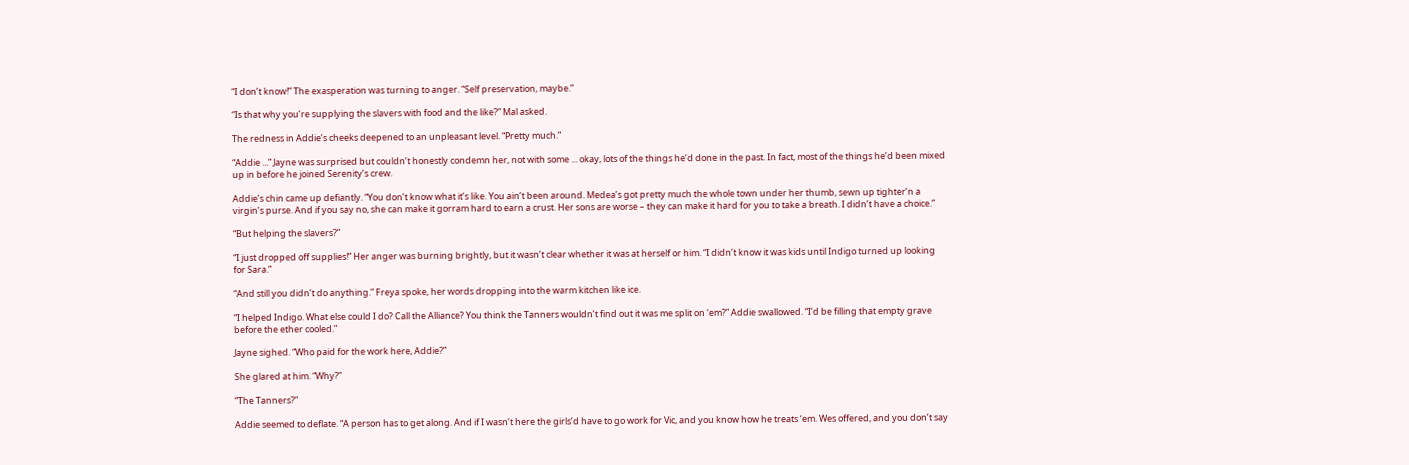“I don’t know!” The exasperation was turning to anger. “Self preservation, maybe.”

“Is that why you’re supplying the slavers with food and the like?” Mal asked.

The redness in Addie’s cheeks deepened to an unpleasant level. “Pretty much.”

“Addie ...” Jayne was surprised but couldn’t honestly condemn her, not with some ... okay, lots of the things he’d done in the past. In fact, most of the things he’d been mixed up in before he joined Serenity’s crew.

Addie’s chin came up defiantly. “You don’t know what it’s like. You ain’t been around. Medea’s got pretty much the whole town under her thumb, sewn up tighter’n a virgin’s purse. And if you say no, she can make it gorram hard to earn a crust. Her sons are worse – they can make it hard for you to take a breath. I didn’t have a choice.”

“But helping the slavers?”

“I just dropped off supplies!” Her anger was burning brightly, but it wasn’t clear whether it was at herself or him. “I didn’t know it was kids until Indigo turned up looking for Sara.”

“And still you didn’t do anything.” Freya spoke, her words dropping into the warm kitchen like ice.

“I helped Indigo. What else could I do? Call the Alliance? You think the Tanners wouldn’t find out it was me split on ‘em?” Addie swallowed. “I’d be filling that empty grave before the ether cooled.”

Jayne sighed. “Who paid for the work here, Addie?”

She glared at him. “Why?”

“The Tanners?”

Addie seemed to deflate. “A person has to get along. And if I wasn’t here the girls’d have to go work for Vic, and you know how he treats ‘em. Wes offered, and you don’t say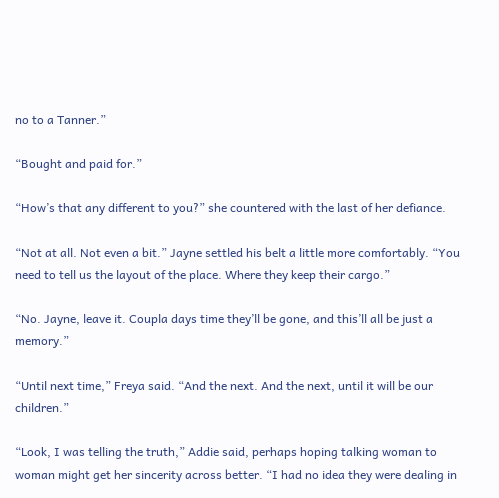no to a Tanner.”

“Bought and paid for.”

“How’s that any different to you?” she countered with the last of her defiance.

“Not at all. Not even a bit.” Jayne settled his belt a little more comfortably. “You need to tell us the layout of the place. Where they keep their cargo.”

“No. Jayne, leave it. Coupla days time they’ll be gone, and this’ll all be just a memory.”

“Until next time,” Freya said. “And the next. And the next, until it will be our children.”

“Look, I was telling the truth,” Addie said, perhaps hoping talking woman to woman might get her sincerity across better. “I had no idea they were dealing in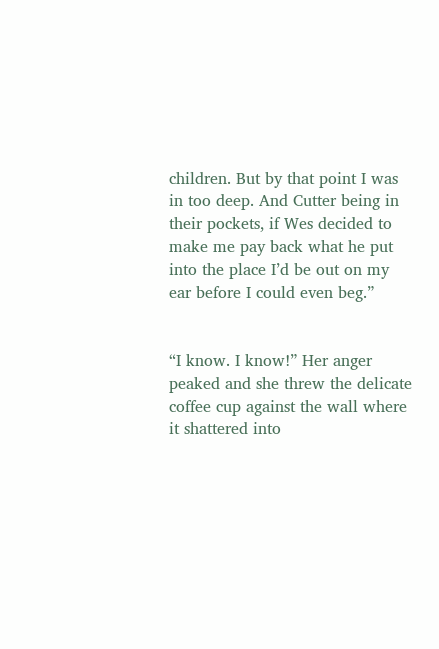children. But by that point I was in too deep. And Cutter being in their pockets, if Wes decided to make me pay back what he put into the place I’d be out on my ear before I could even beg.”


“I know. I know!” Her anger peaked and she threw the delicate coffee cup against the wall where it shattered into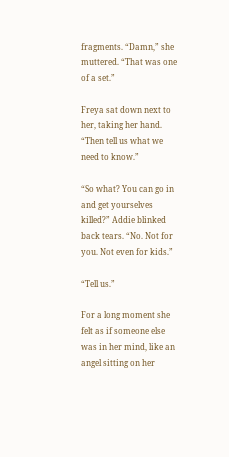fragments. “Damn,” she muttered. “That was one of a set.”

Freya sat down next to her, taking her hand. “Then tell us what we need to know.”

“So what? You can go in and get yourselves killed?” Addie blinked back tears. “No. Not for you. Not even for kids.”

“Tell us.”

For a long moment she felt as if someone else was in her mind, like an angel sitting on her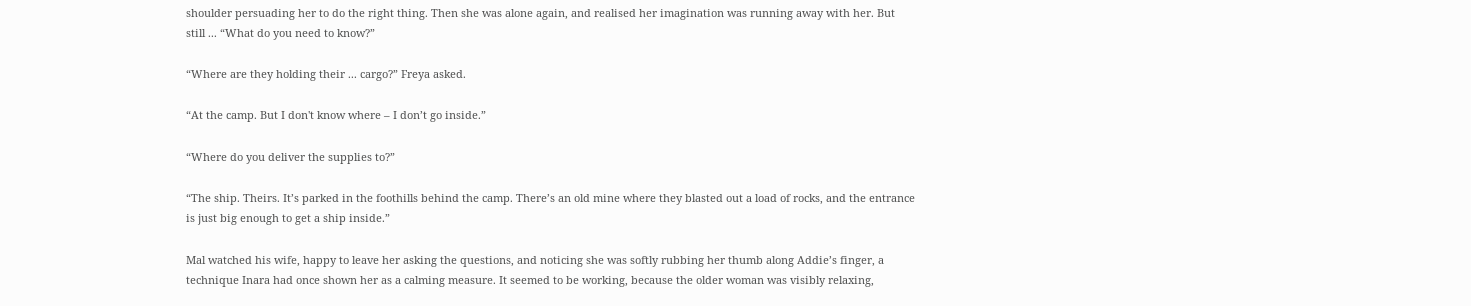shoulder persuading her to do the right thing. Then she was alone again, and realised her imagination was running away with her. But still ... “What do you need to know?”

“Where are they holding their ... cargo?” Freya asked.

“At the camp. But I don't know where – I don’t go inside.”

“Where do you deliver the supplies to?”

“The ship. Theirs. It’s parked in the foothills behind the camp. There’s an old mine where they blasted out a load of rocks, and the entrance is just big enough to get a ship inside.”

Mal watched his wife, happy to leave her asking the questions, and noticing she was softly rubbing her thumb along Addie’s finger, a technique Inara had once shown her as a calming measure. It seemed to be working, because the older woman was visibly relaxing,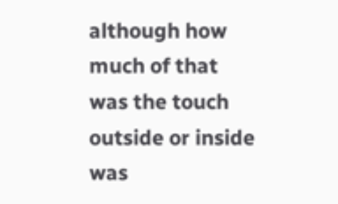although how much of that was the touch outside or inside was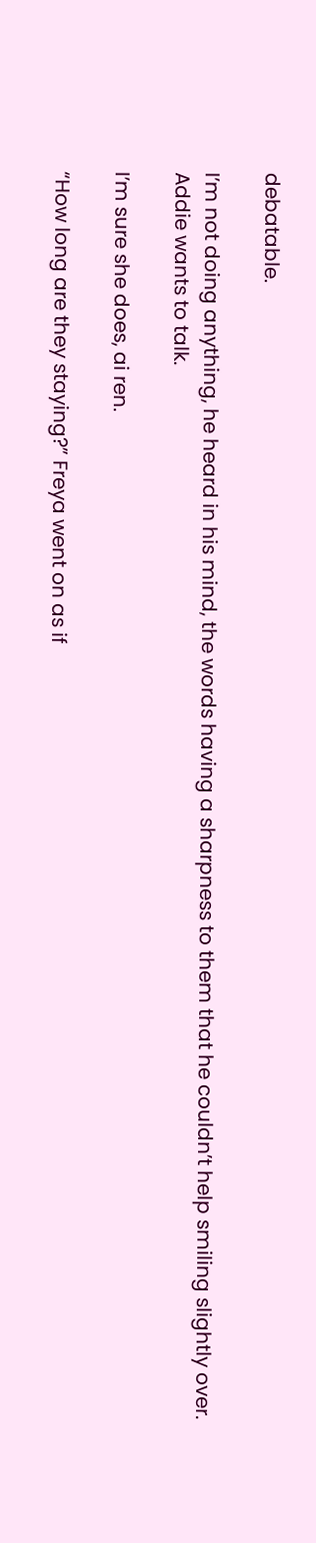debatable.

I’m not doing anything, he heard in his mind, the words having a sharpness to them that he couldn’t help smiling slightly over. Addie wants to talk.

I’m sure she does, ai ren.

“How long are they staying?” Freya went on as if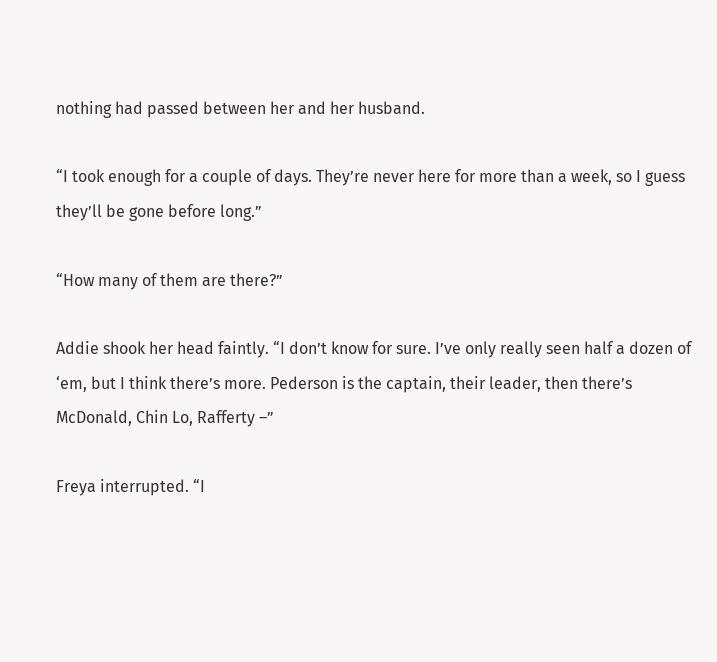nothing had passed between her and her husband.

“I took enough for a couple of days. They’re never here for more than a week, so I guess they’ll be gone before long.”

“How many of them are there?”

Addie shook her head faintly. “I don’t know for sure. I’ve only really seen half a dozen of ‘em, but I think there’s more. Pederson is the captain, their leader, then there’s McDonald, Chin Lo, Rafferty –”

Freya interrupted. “I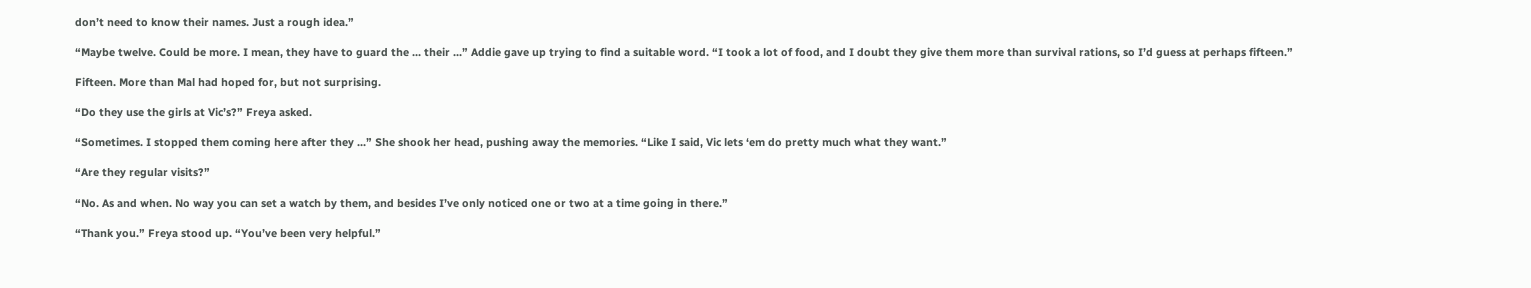don’t need to know their names. Just a rough idea.”

“Maybe twelve. Could be more. I mean, they have to guard the ... their ...” Addie gave up trying to find a suitable word. “I took a lot of food, and I doubt they give them more than survival rations, so I’d guess at perhaps fifteen.”

Fifteen. More than Mal had hoped for, but not surprising.

“Do they use the girls at Vic’s?” Freya asked.

“Sometimes. I stopped them coming here after they ...” She shook her head, pushing away the memories. “Like I said, Vic lets ‘em do pretty much what they want.”

“Are they regular visits?”

“No. As and when. No way you can set a watch by them, and besides I’ve only noticed one or two at a time going in there.”

“Thank you.” Freya stood up. “You’ve been very helpful.”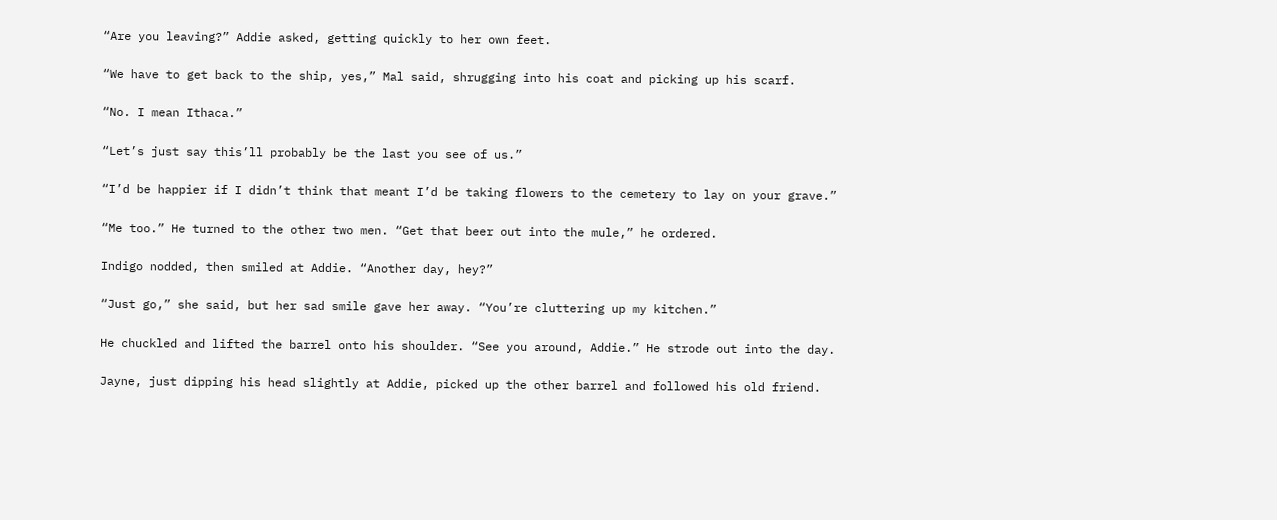“Are you leaving?” Addie asked, getting quickly to her own feet.

“We have to get back to the ship, yes,” Mal said, shrugging into his coat and picking up his scarf.

“No. I mean Ithaca.”

“Let’s just say this’ll probably be the last you see of us.”

“I’d be happier if I didn’t think that meant I’d be taking flowers to the cemetery to lay on your grave.”

“Me too.” He turned to the other two men. “Get that beer out into the mule,” he ordered.

Indigo nodded, then smiled at Addie. “Another day, hey?”

“Just go,” she said, but her sad smile gave her away. “You’re cluttering up my kitchen.”

He chuckled and lifted the barrel onto his shoulder. “See you around, Addie.” He strode out into the day.

Jayne, just dipping his head slightly at Addie, picked up the other barrel and followed his old friend.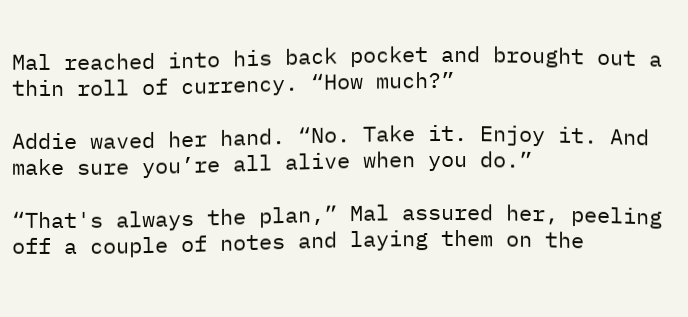Mal reached into his back pocket and brought out a thin roll of currency. “How much?”

Addie waved her hand. “No. Take it. Enjoy it. And make sure you’re all alive when you do.”

“That's always the plan,” Mal assured her, peeling off a couple of notes and laying them on the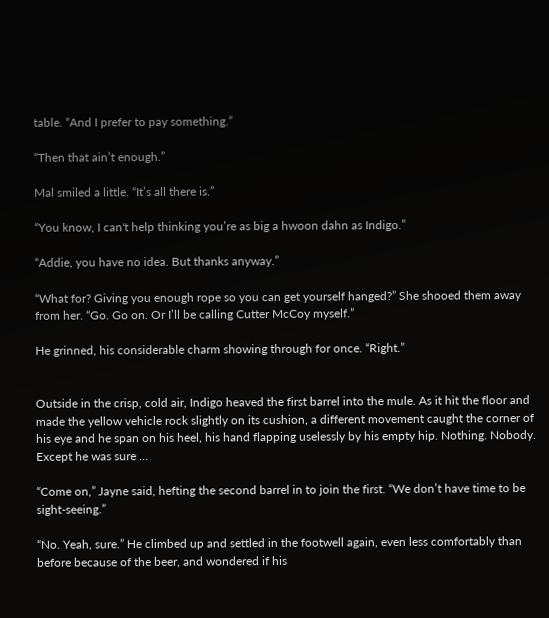table. “And I prefer to pay something.”

“Then that ain’t enough.”

Mal smiled a little. “It’s all there is.”

“You know, I can't help thinking you’re as big a hwoon dahn as Indigo.”

“Addie, you have no idea. But thanks anyway.”

“What for? Giving you enough rope so you can get yourself hanged?” She shooed them away from her. “Go. Go on. Or I’ll be calling Cutter McCoy myself.”

He grinned, his considerable charm showing through for once. “Right.”


Outside in the crisp, cold air, Indigo heaved the first barrel into the mule. As it hit the floor and made the yellow vehicle rock slightly on its cushion, a different movement caught the corner of his eye and he span on his heel, his hand flapping uselessly by his empty hip. Nothing. Nobody. Except he was sure ...

“Come on,” Jayne said, hefting the second barrel in to join the first. “We don’t have time to be sight-seeing.”

“No. Yeah, sure.” He climbed up and settled in the footwell again, even less comfortably than before because of the beer, and wondered if his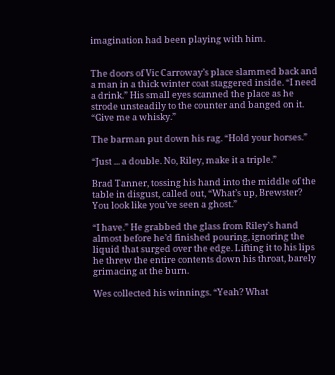imagination had been playing with him.


The doors of Vic Carroway’s place slammed back and a man in a thick winter coat staggered inside. “I need a drink.” His small eyes scanned the place as he strode unsteadily to the counter and banged on it. “Give me a whisky.”

The barman put down his rag. “Hold your horses.”

“Just ... a double. No, Riley, make it a triple.”

Brad Tanner, tossing his hand into the middle of the table in disgust, called out, “What’s up, Brewster? You look like you’ve seen a ghost.”

“I have.” He grabbed the glass from Riley’s hand almost before he’d finished pouring, ignoring the liquid that surged over the edge. Lifting it to his lips he threw the entire contents down his throat, barely grimacing at the burn.

Wes collected his winnings. “Yeah? What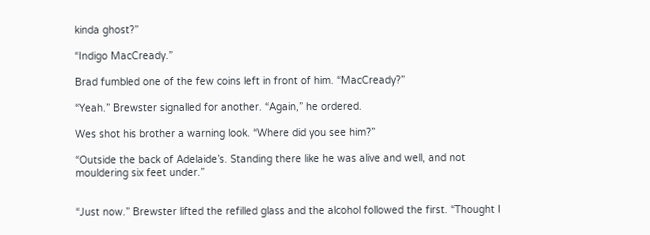kinda ghost?”

“Indigo MacCready.”

Brad fumbled one of the few coins left in front of him. “MacCready?”

“Yeah.” Brewster signalled for another. “Again,” he ordered.

Wes shot his brother a warning look. “Where did you see him?”

“Outside the back of Adelaide’s. Standing there like he was alive and well, and not mouldering six feet under.”


“Just now.” Brewster lifted the refilled glass and the alcohol followed the first. “Thought I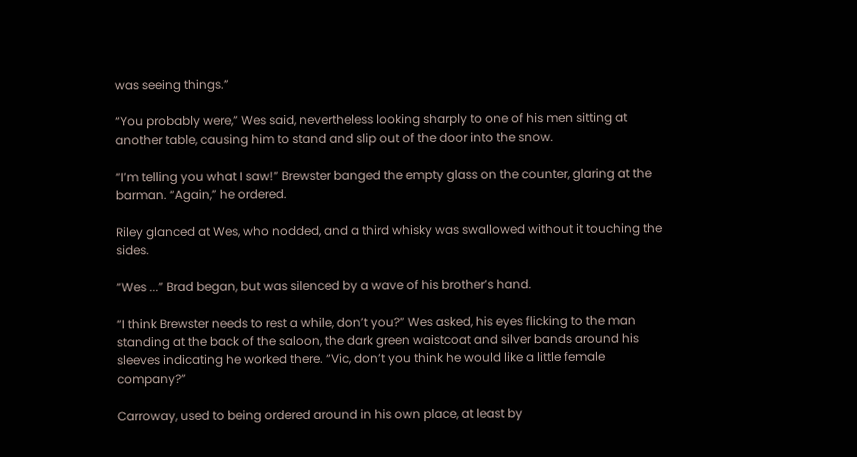was seeing things.”

“You probably were,” Wes said, nevertheless looking sharply to one of his men sitting at another table, causing him to stand and slip out of the door into the snow.

“I’m telling you what I saw!” Brewster banged the empty glass on the counter, glaring at the barman. “Again,” he ordered.

Riley glanced at Wes, who nodded, and a third whisky was swallowed without it touching the sides.

“Wes ...” Brad began, but was silenced by a wave of his brother’s hand.

“I think Brewster needs to rest a while, don’t you?” Wes asked, his eyes flicking to the man standing at the back of the saloon, the dark green waistcoat and silver bands around his sleeves indicating he worked there. “Vic, don’t you think he would like a little female company?”

Carroway, used to being ordered around in his own place, at least by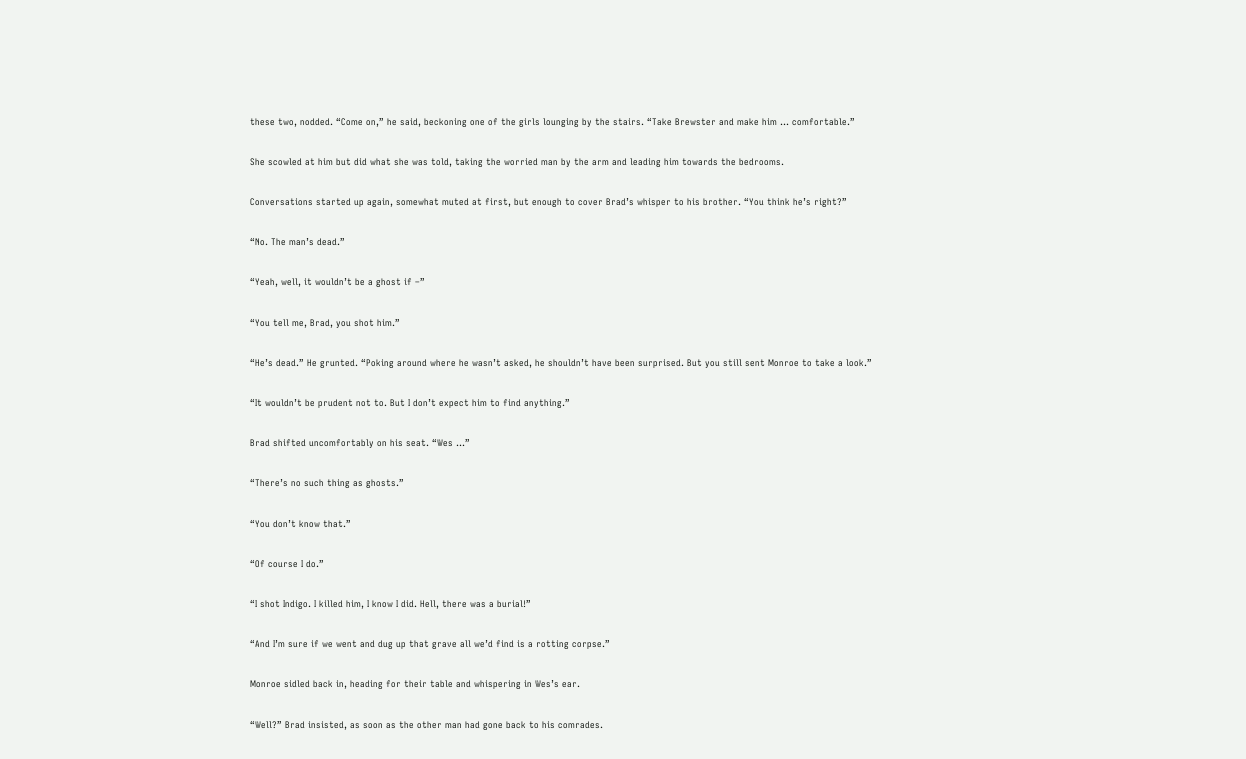these two, nodded. “Come on,” he said, beckoning one of the girls lounging by the stairs. “Take Brewster and make him ... comfortable.”

She scowled at him but did what she was told, taking the worried man by the arm and leading him towards the bedrooms.

Conversations started up again, somewhat muted at first, but enough to cover Brad’s whisper to his brother. “You think he’s right?”

“No. The man’s dead.”

“Yeah, well, it wouldn’t be a ghost if –”

“You tell me, Brad, you shot him.”

“He’s dead.” He grunted. “Poking around where he wasn’t asked, he shouldn’t have been surprised. But you still sent Monroe to take a look.”

“It wouldn’t be prudent not to. But I don’t expect him to find anything.”

Brad shifted uncomfortably on his seat. “Wes ...”

“There’s no such thing as ghosts.”

“You don’t know that.”

“Of course I do.”

“I shot Indigo. I killed him, I know I did. Hell, there was a burial!”

“And I’m sure if we went and dug up that grave all we’d find is a rotting corpse.”

Monroe sidled back in, heading for their table and whispering in Wes’s ear.

“Well?” Brad insisted, as soon as the other man had gone back to his comrades.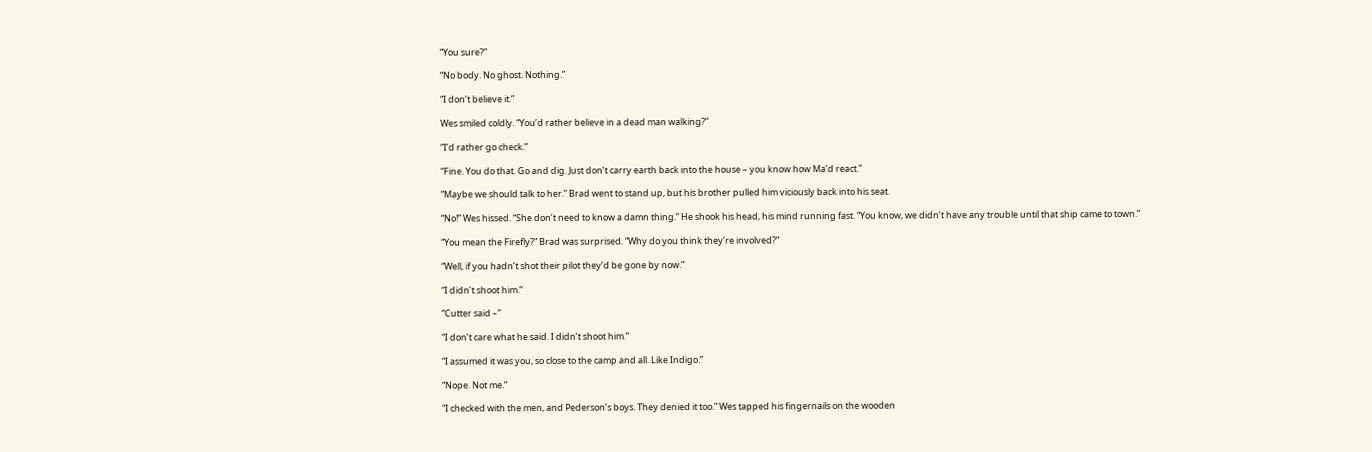“You sure?”

“No body. No ghost. Nothing.”

“I don’t believe it.”

Wes smiled coldly. “You’d rather believe in a dead man walking?”

“I’d rather go check.”

“Fine. You do that. Go and dig. Just don’t carry earth back into the house – you know how Ma’d react.”

“Maybe we should talk to her.” Brad went to stand up, but his brother pulled him viciously back into his seat.

“No!” Wes hissed. “She don’t need to know a damn thing.” He shook his head, his mind running fast. “You know, we didn’t have any trouble until that ship came to town.”

“You mean the Firefly?” Brad was surprised. “Why do you think they’re involved?”

“Well, if you hadn’t shot their pilot they’d be gone by now.”

“I didn’t shoot him.”

“Cutter said –”

“I don’t care what he said. I didn’t shoot him.”

“I assumed it was you, so close to the camp and all. Like Indigo.”

“Nope. Not me.”

“I checked with the men, and Pederson’s boys. They denied it too.” Wes tapped his fingernails on the wooden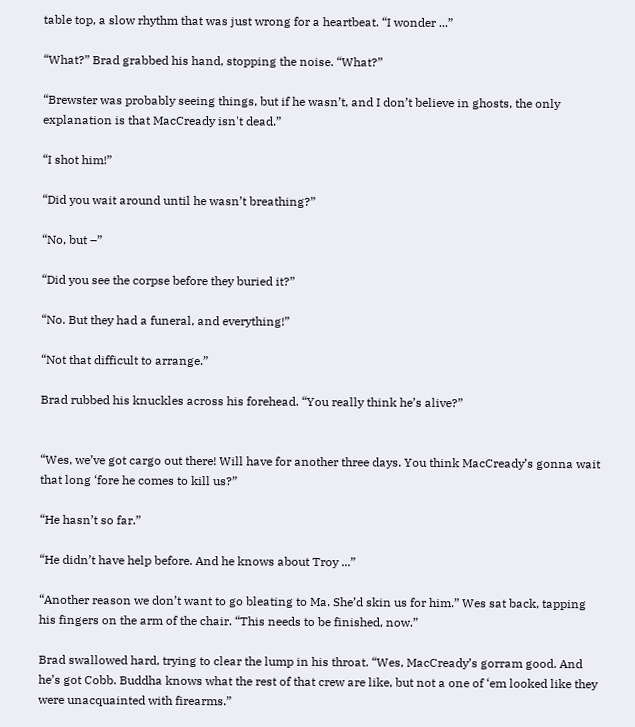table top, a slow rhythm that was just wrong for a heartbeat. “I wonder ...”

“What?” Brad grabbed his hand, stopping the noise. “What?”

“Brewster was probably seeing things, but if he wasn’t, and I don’t believe in ghosts, the only explanation is that MacCready isn't dead.”

“I shot him!”

“Did you wait around until he wasn’t breathing?”

“No, but –”

“Did you see the corpse before they buried it?”

“No. But they had a funeral, and everything!”

“Not that difficult to arrange.”

Brad rubbed his knuckles across his forehead. “You really think he’s alive?”


“Wes, we’ve got cargo out there! Will have for another three days. You think MacCready’s gonna wait that long ‘fore he comes to kill us?”

“He hasn’t so far.”

“He didn’t have help before. And he knows about Troy ...”

“Another reason we don’t want to go bleating to Ma. She’d skin us for him.” Wes sat back, tapping his fingers on the arm of the chair. “This needs to be finished, now.”

Brad swallowed hard, trying to clear the lump in his throat. “Wes, MacCready’s gorram good. And he’s got Cobb. Buddha knows what the rest of that crew are like, but not a one of ‘em looked like they were unacquainted with firearms.”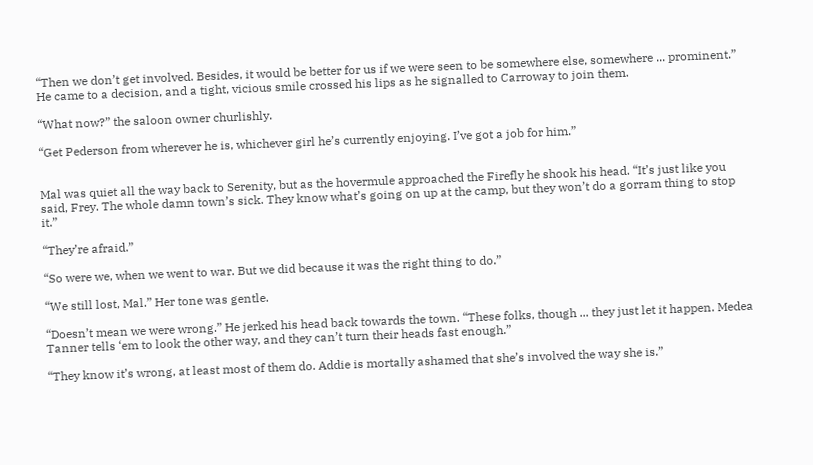“Then we don’t get involved. Besides, it would be better for us if we were seen to be somewhere else, somewhere ... prominent.” He came to a decision, and a tight, vicious smile crossed his lips as he signalled to Carroway to join them.

“What now?” the saloon owner churlishly.

“Get Pederson from wherever he is, whichever girl he’s currently enjoying. I’ve got a job for him.”


Mal was quiet all the way back to Serenity, but as the hovermule approached the Firefly he shook his head. “It’s just like you said, Frey. The whole damn town’s sick. They know what’s going on up at the camp, but they won’t do a gorram thing to stop it.”

“They’re afraid.”

“So were we, when we went to war. But we did because it was the right thing to do.”

“We still lost, Mal.” Her tone was gentle.

“Doesn’t mean we were wrong.” He jerked his head back towards the town. “These folks, though ... they just let it happen. Medea Tanner tells ‘em to look the other way, and they can’t turn their heads fast enough.”

“They know it’s wrong, at least most of them do. Addie is mortally ashamed that she’s involved the way she is.”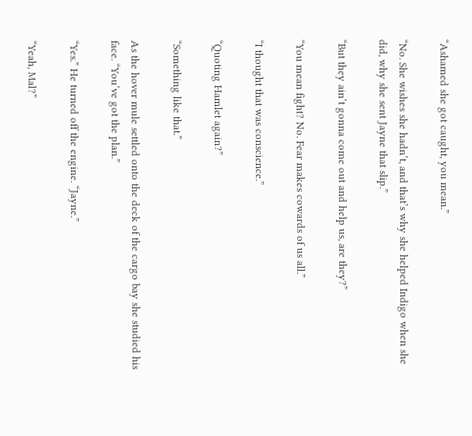“Ashamed she got caught, you mean.”

“No. She wishes she hadn’t, and that’s why she helped Indigo when she did, why she sent Jayne that slip.”

“But they ain’t gonna come out and help us, are they?”

“You mean fight? No. Fear makes cowards of us all.”

“I thought that was conscience.”

“Quoting Hamlet again?”

“Something like that.”

As the hover mule settled onto the deck of the cargo bay she studied his face. “You’ve got the plan.”

“Yes.” He turned off the engine. “Jayne.”

“Yeah, Mal?”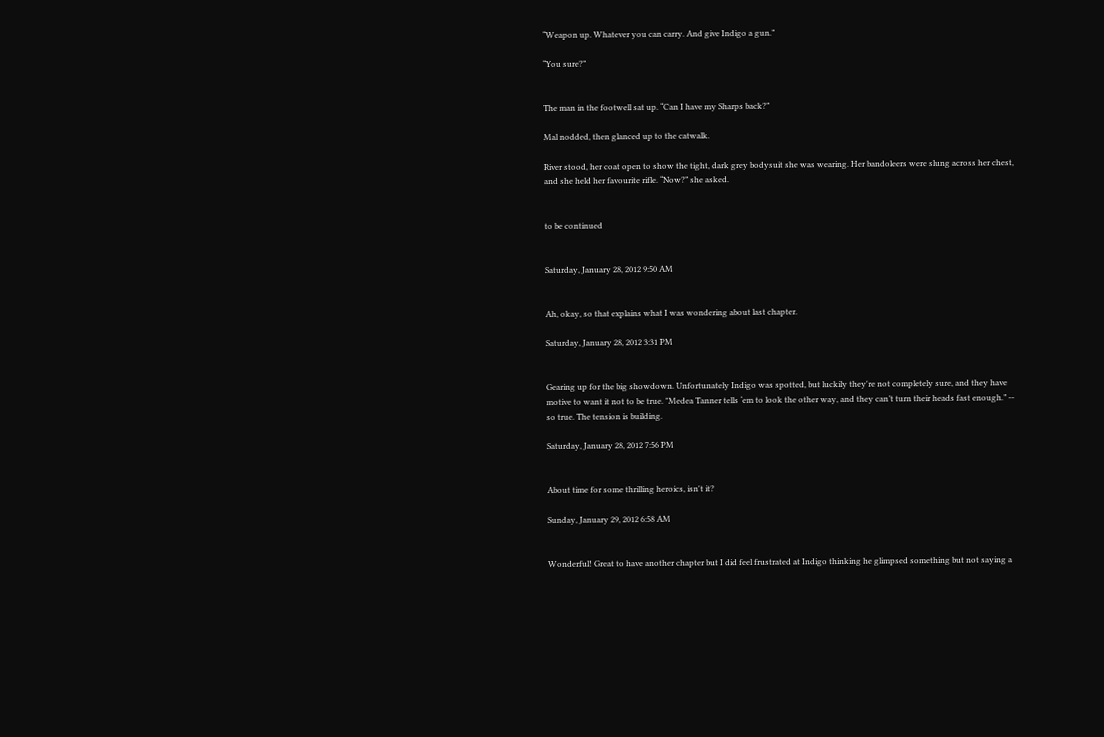“Weapon up. Whatever you can carry. And give Indigo a gun.”

“You sure?”


The man in the footwell sat up. “Can I have my Sharps back?”

Mal nodded, then glanced up to the catwalk.

River stood, her coat open to show the tight, dark grey bodysuit she was wearing. Her bandoleers were slung across her chest, and she held her favourite rifle. “Now?” she asked.


to be continued


Saturday, January 28, 2012 9:50 AM


Ah, okay, so that explains what I was wondering about last chapter.

Saturday, January 28, 2012 3:31 PM


Gearing up for the big showdown. Unfortunately Indigo was spotted, but luckily they're not completely sure, and they have motive to want it not to be true. "Medea Tanner tells ‘em to look the other way, and they can’t turn their heads fast enough.” -- so true. The tension is building.

Saturday, January 28, 2012 7:56 PM


About time for some thrilling heroics, isn't it?

Sunday, January 29, 2012 6:58 AM


Wonderful! Great to have another chapter but I did feel frustrated at Indigo thinking he glimpsed something but not saying a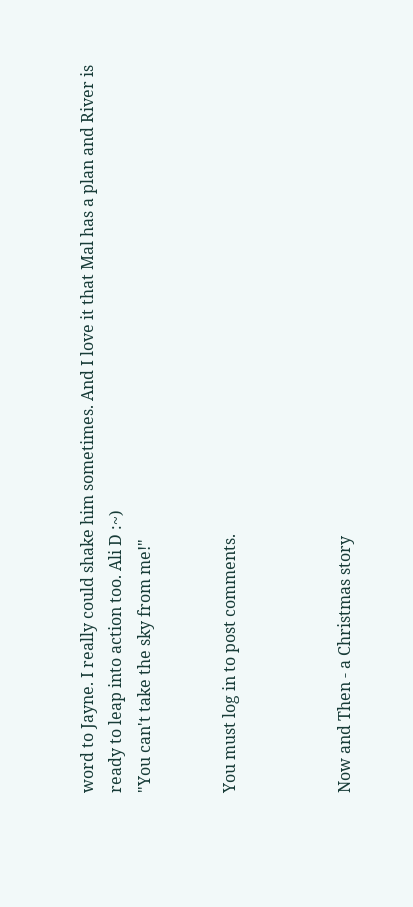word to Jayne. I really could shake him sometimes. And I love it that Mal has a plan and River is ready to leap into action too. Ali D :~)
"You can't take the sky from me!"


You must log in to post comments.



Now and Then - a Christmas story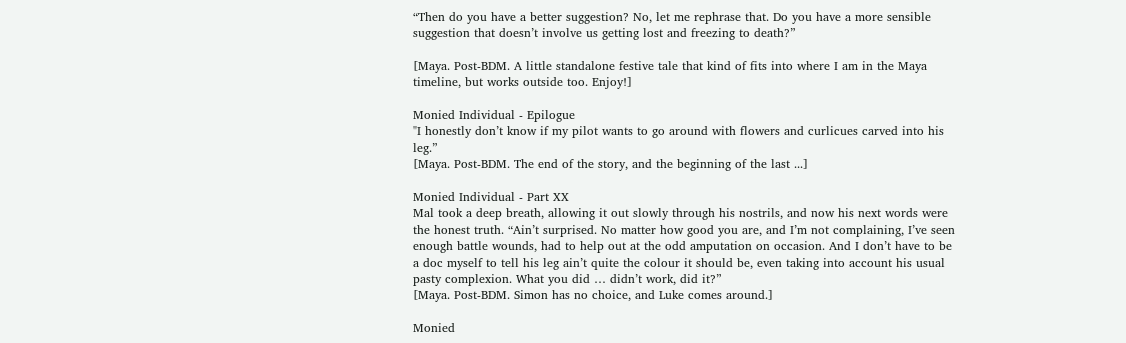“Then do you have a better suggestion? No, let me rephrase that. Do you have a more sensible suggestion that doesn’t involve us getting lost and freezing to death?”

[Maya. Post-BDM. A little standalone festive tale that kind of fits into where I am in the Maya timeline, but works outside too. Enjoy!]

Monied Individual - Epilogue
"I honestly don’t know if my pilot wants to go around with flowers and curlicues carved into his leg.”
[Maya. Post-BDM. The end of the story, and the beginning of the last ...]

Monied Individual - Part XX
Mal took a deep breath, allowing it out slowly through his nostrils, and now his next words were the honest truth. “Ain’t surprised. No matter how good you are, and I’m not complaining, I’ve seen enough battle wounds, had to help out at the odd amputation on occasion. And I don’t have to be a doc myself to tell his leg ain’t quite the colour it should be, even taking into account his usual pasty complexion. What you did … didn’t work, did it?”
[Maya. Post-BDM. Simon has no choice, and Luke comes around.]

Monied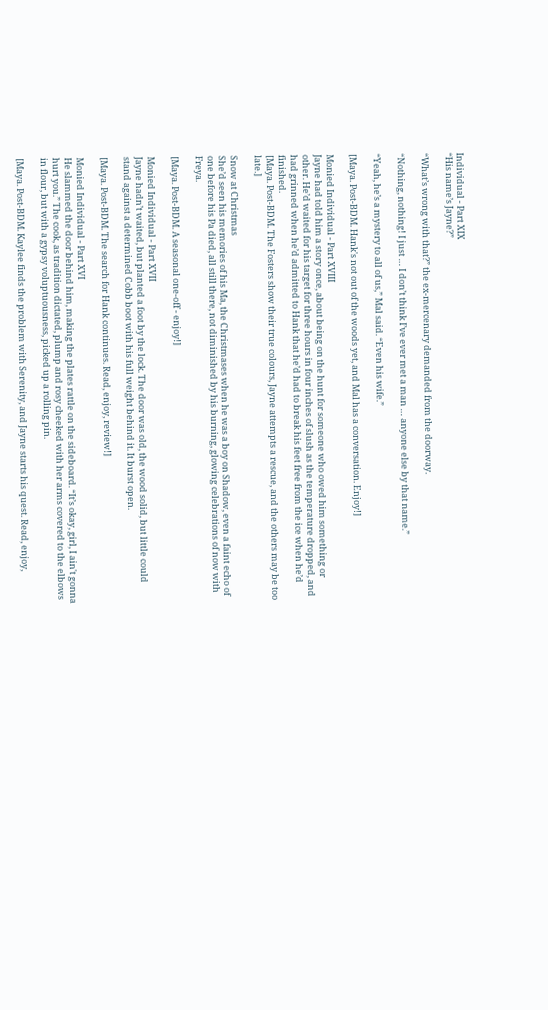Individual - Part XIX
“His name’s Jayne?”

“What’s wrong with that?” the ex-mercenary demanded from the doorway.

“Nothing, nothing! I just … I don’t think I’ve ever met a man … anyone else by that name.”

“Yeah, he’s a mystery to all of us,” Mal said. “Even his wife.”

[Maya. Post-BDM. Hank's not out of the woods yet, and Mal has a conversation. Enjoy!]

Monied Individual - Part XVIII
Jayne had told him a story once, about being on the hunt for someone who owed him something or other. He’d waited for his target for three hours in four inches of slush as the temperature dropped, and had grinned when he’d admitted to Hank that he’d had to break his feet free from the ice when he’d finished.
[Maya. Post-BDM. The Fosters show their true colours, Jayne attempts a rescue, and the others may be too late.]

Snow at Christmas
She’d seen his memories of his Ma, the Christmases when he was a boy on Shadow, even a faint echo of one before his Pa died, all still there, not diminished by his burning, glowing celebrations of now with Freya.

[Maya. Post-BDM. A seasonal one-off - enjoy!]

Monied Individual - Part XVII
Jayne hadn’t waited, but planted a foot by the lock. The door was old, the wood solid, but little could stand against a determined Cobb boot with his full weight behind it. It burst open.

[Maya. Post-BDM. The search for Hank continues. Read, enjoy, review!]

Monied Individual - Part XVI
He slammed the door behind him, making the plates rattle on the sideboard. “It’s okay, girl, I ain't gonna hurt you.” The cook, as tradition dictated, plump and rosy cheeked with her arms covered to the elbows in flour, but with a gypsy voluptuousness, picked up a rolling pin.

[Maya. Post-BDM. Kaylee finds the problem with Serenity, and Jayne starts his quest. Read, enjoy,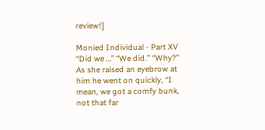review!]

Monied Individual - Part XV
“Did we …” “We did.” “Why?” As she raised an eyebrow at him he went on quickly, “I mean, we got a comfy bunk, not that far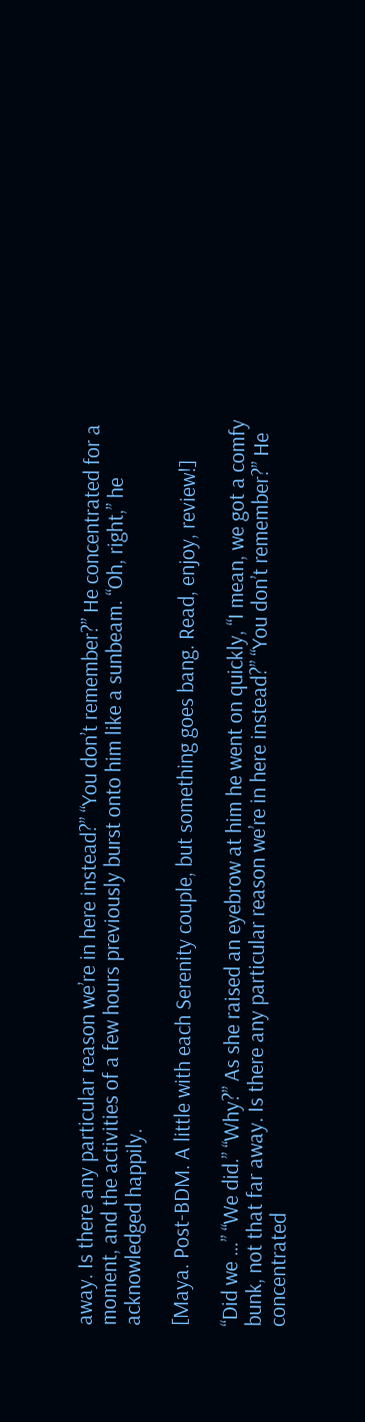away. Is there any particular reason we’re in here instead?” “You don’t remember?” He concentrated for a moment, and the activities of a few hours previously burst onto him like a sunbeam. “Oh, right,” he acknowledged happily.

[Maya. Post-BDM. A little with each Serenity couple, but something goes bang. Read, enjoy, review!]

“Did we …” “We did.” “Why?” As she raised an eyebrow at him he went on quickly, “I mean, we got a comfy bunk, not that far away. Is there any particular reason we’re in here instead?” “You don’t remember?” He concentrated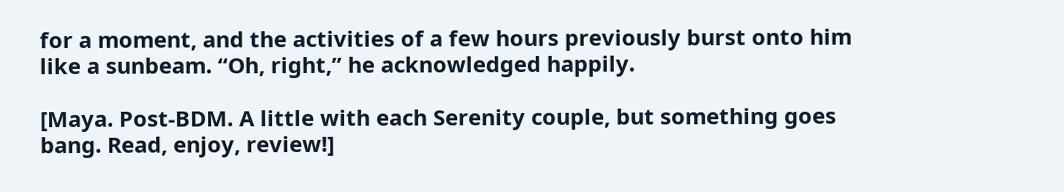for a moment, and the activities of a few hours previously burst onto him like a sunbeam. “Oh, right,” he acknowledged happily.

[Maya. Post-BDM. A little with each Serenity couple, but something goes bang. Read, enjoy, review!]